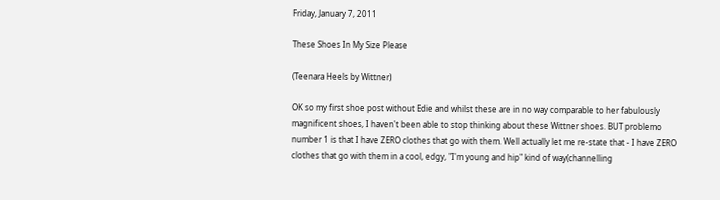Friday, January 7, 2011

These Shoes In My Size Please

(Teenara Heels by Wittner)

OK so my first shoe post without Edie and whilst these are in no way comparable to her fabulously magnificent shoes, I haven't been able to stop thinking about these Wittner shoes. BUT problemo number 1 is that I have ZERO clothes that go with them. Well actually let me re-state that - I have ZERO clothes that go with them in a cool, edgy, "I'm young and hip" kind of way(channelling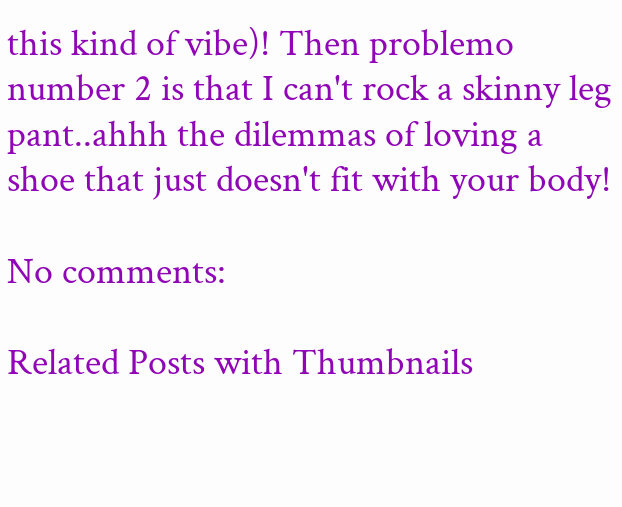this kind of vibe)! Then problemo number 2 is that I can't rock a skinny leg pant..ahhh the dilemmas of loving a shoe that just doesn't fit with your body!

No comments:

Related Posts with Thumbnails